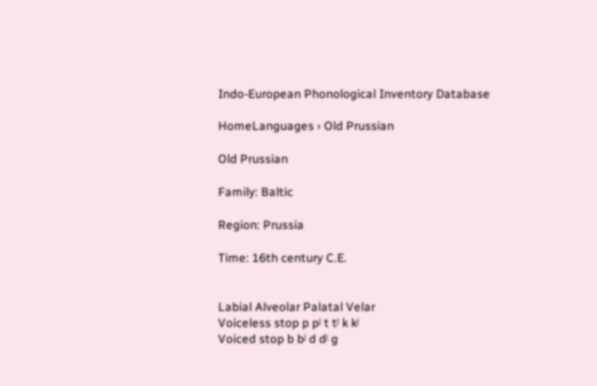Indo-European Phonological Inventory Database

HomeLanguages › Old Prussian

Old Prussian

Family: Baltic

Region: Prussia

Time: 16th century C.E.


Labial Alveolar Palatal Velar
Voiceless stop p pʲ t tʲ k kʲ
Voiced stop b bʲ d dʲ g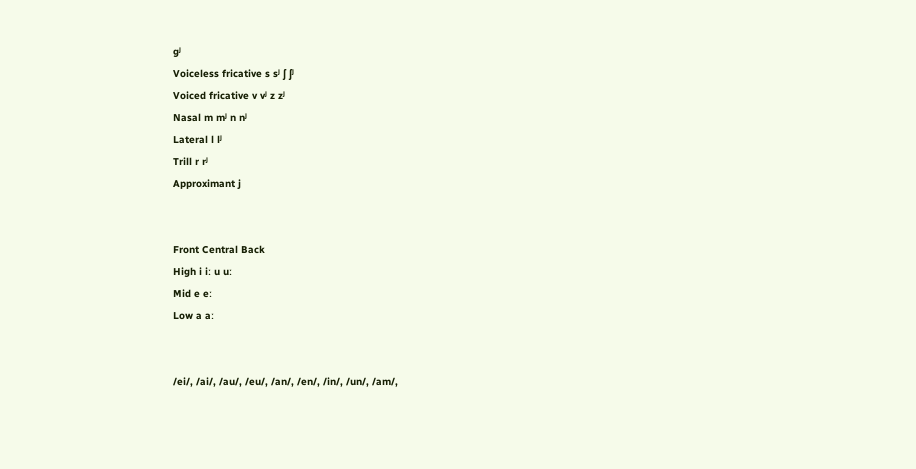gʲ
Voiceless fricative s sʲ ʃ ʃʲ
Voiced fricative v vʲ z zʲ
Nasal m mʲ n nʲ
Lateral l lʲ
Trill r rʲ
Approximant j


Front Central Back
High i iː u uː
Mid e eː
Low a aː


/ei/, /ai/, /au/, /eu/, /an/, /en/, /in/, /un/, /am/,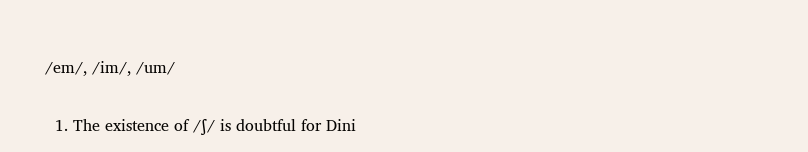/em/, /im/, /um/


  1. The existence of /ʃ/ is doubtful for Dini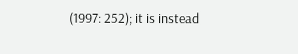(1997: 252); it is instead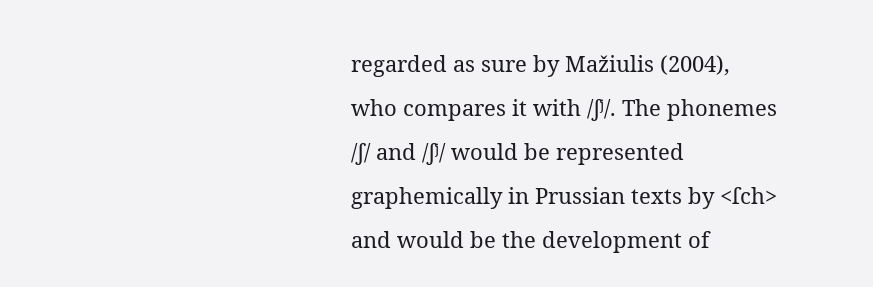regarded as sure by Mažiulis (2004), who compares it with /ʃʲ/. The phonemes /ʃ/ and /ʃʲ/ would be represented graphemically in Prussian texts by <ſch> and would be the development of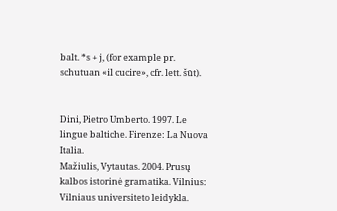balt. *s + j, (for example pr. schutuan «il cucire», cfr. lett. šūt).


Dini, Pietro Umberto. 1997. Le lingue baltiche. Firenze: La Nuova Italia.
Mažiulis, Vytautas. 2004. Prusų kalbos istorinė gramatika. Vilnius: Vilniaus universiteto leidykla.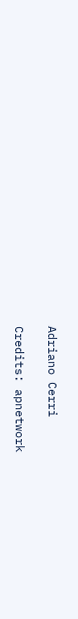Adriano Cerri

Credits: apnetwork